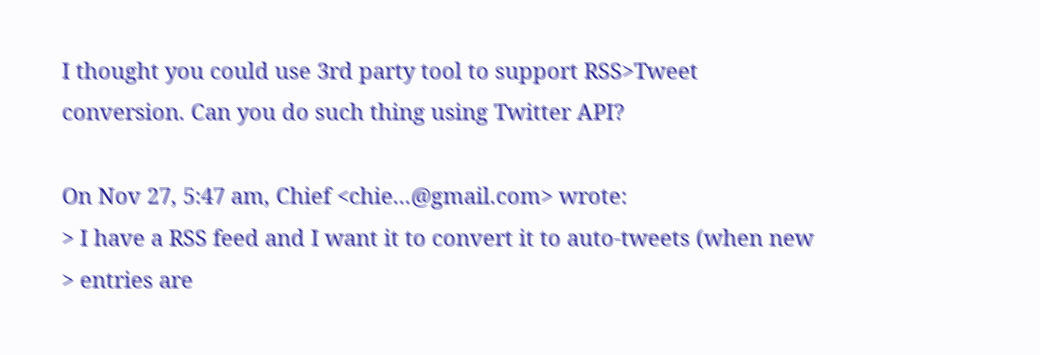I thought you could use 3rd party tool to support RSS>Tweet
conversion. Can you do such thing using Twitter API?

On Nov 27, 5:47 am, Chief <chie...@gmail.com> wrote:
> I have a RSS feed and I want it to convert it to auto-tweets (when new
> entries are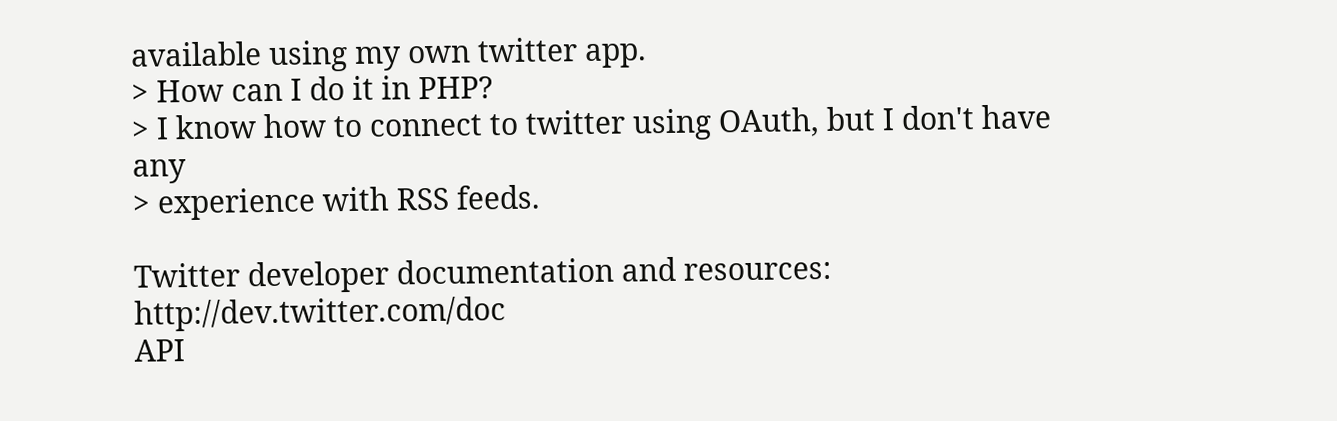available using my own twitter app.
> How can I do it in PHP?
> I know how to connect to twitter using OAuth, but I don't have any
> experience with RSS feeds.

Twitter developer documentation and resources: http://dev.twitter.com/doc
API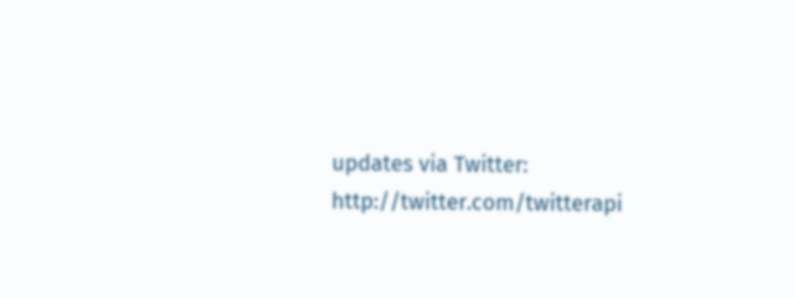updates via Twitter: http://twitter.com/twitterapi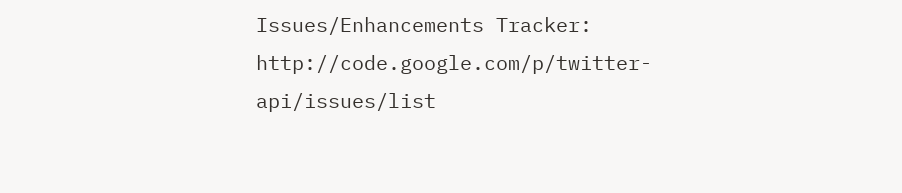Issues/Enhancements Tracker: http://code.google.com/p/twitter-api/issues/list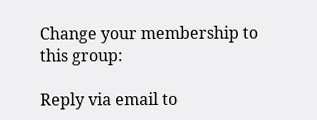Change your membership to this group:

Reply via email to